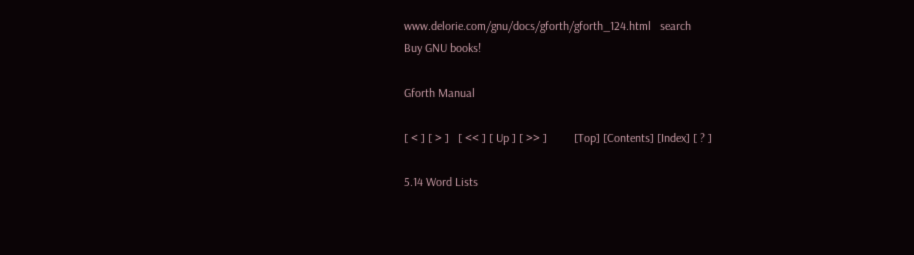www.delorie.com/gnu/docs/gforth/gforth_124.html   search
Buy GNU books!

Gforth Manual

[ < ] [ > ]   [ << ] [ Up ] [ >> ]         [Top] [Contents] [Index] [ ? ]

5.14 Word Lists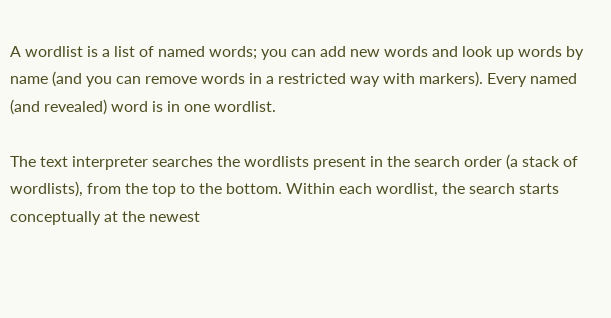A wordlist is a list of named words; you can add new words and look up words by name (and you can remove words in a restricted way with markers). Every named (and revealed) word is in one wordlist.

The text interpreter searches the wordlists present in the search order (a stack of wordlists), from the top to the bottom. Within each wordlist, the search starts conceptually at the newest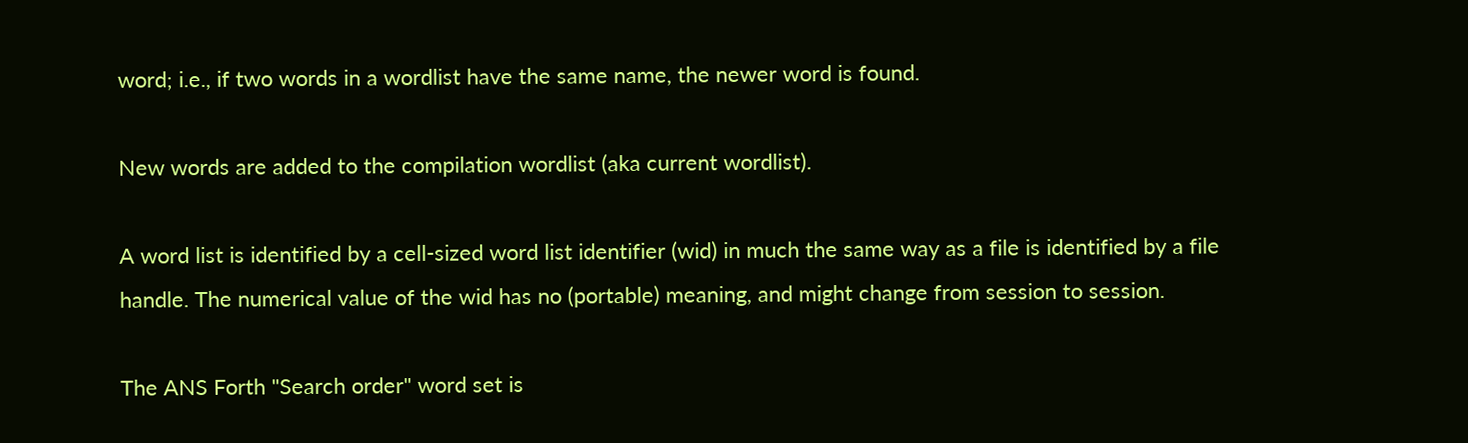word; i.e., if two words in a wordlist have the same name, the newer word is found.

New words are added to the compilation wordlist (aka current wordlist).

A word list is identified by a cell-sized word list identifier (wid) in much the same way as a file is identified by a file handle. The numerical value of the wid has no (portable) meaning, and might change from session to session.

The ANS Forth "Search order" word set is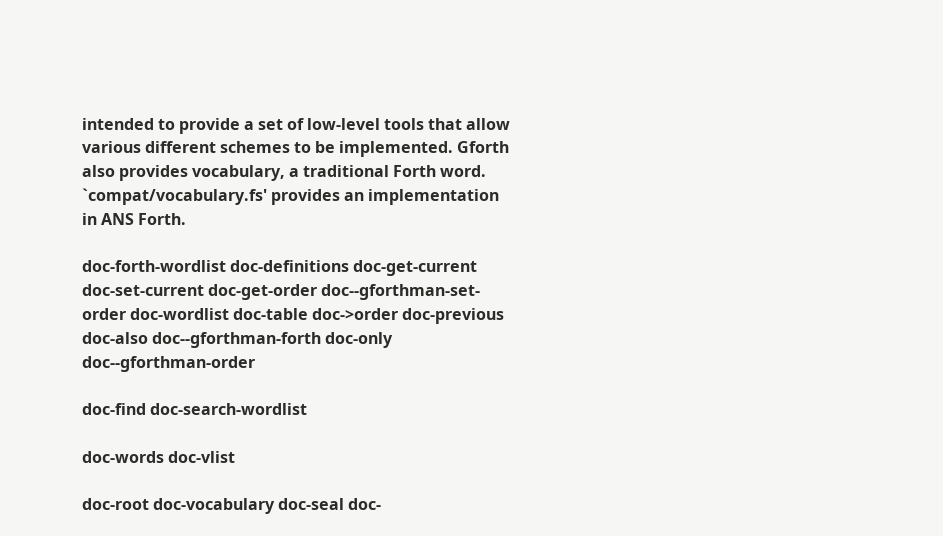intended to provide a set of low-level tools that allow various different schemes to be implemented. Gforth also provides vocabulary, a traditional Forth word. `compat/vocabulary.fs' provides an implementation in ANS Forth.

doc-forth-wordlist doc-definitions doc-get-current doc-set-current doc-get-order doc--gforthman-set-order doc-wordlist doc-table doc->order doc-previous doc-also doc--gforthman-forth doc-only doc--gforthman-order

doc-find doc-search-wordlist

doc-words doc-vlist

doc-root doc-vocabulary doc-seal doc-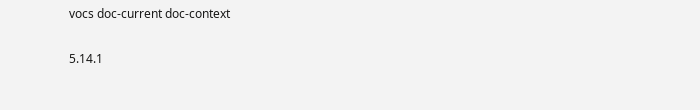vocs doc-current doc-context

5.14.1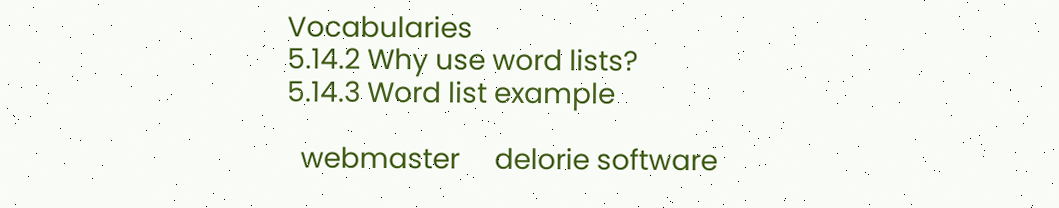Vocabularies
5.14.2 Why use word lists?
5.14.3 Word list example

  webmaster     delorie software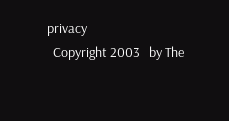privacy
  Copyright 2003   by The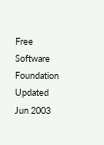Free Software Foundation     Updated Jun 2003